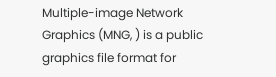Multiple-image Network Graphics (MNG, ) is a public graphics file format for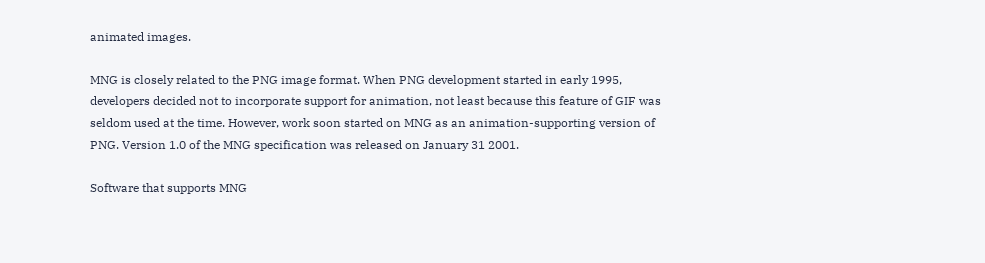animated images.

MNG is closely related to the PNG image format. When PNG development started in early 1995, developers decided not to incorporate support for animation, not least because this feature of GIF was seldom used at the time. However, work soon started on MNG as an animation-supporting version of PNG. Version 1.0 of the MNG specification was released on January 31 2001.

Software that supports MNG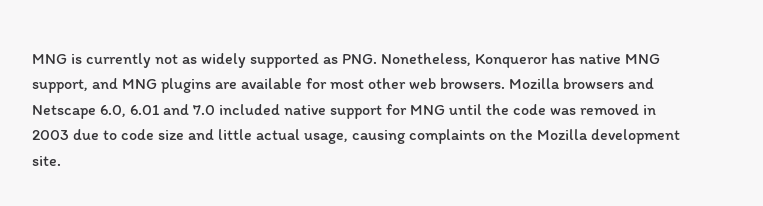MNG is currently not as widely supported as PNG. Nonetheless, Konqueror has native MNG support, and MNG plugins are available for most other web browsers. Mozilla browsers and Netscape 6.0, 6.01 and 7.0 included native support for MNG until the code was removed in 2003 due to code size and little actual usage, causing complaints on the Mozilla development site.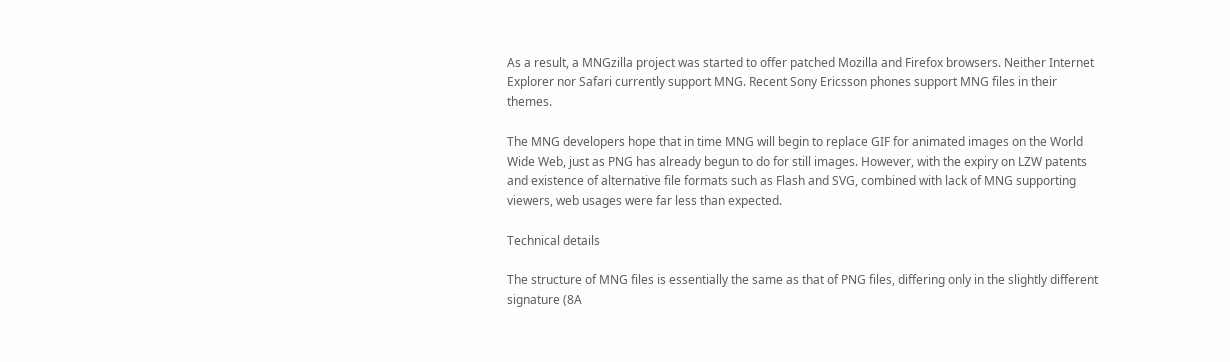As a result, a MNGzilla project was started to offer patched Mozilla and Firefox browsers. Neither Internet Explorer nor Safari currently support MNG. Recent Sony Ericsson phones support MNG files in their themes.

The MNG developers hope that in time MNG will begin to replace GIF for animated images on the World Wide Web, just as PNG has already begun to do for still images. However, with the expiry on LZW patents and existence of alternative file formats such as Flash and SVG, combined with lack of MNG supporting viewers, web usages were far less than expected.

Technical details

The structure of MNG files is essentially the same as that of PNG files, differing only in the slightly different signature (8A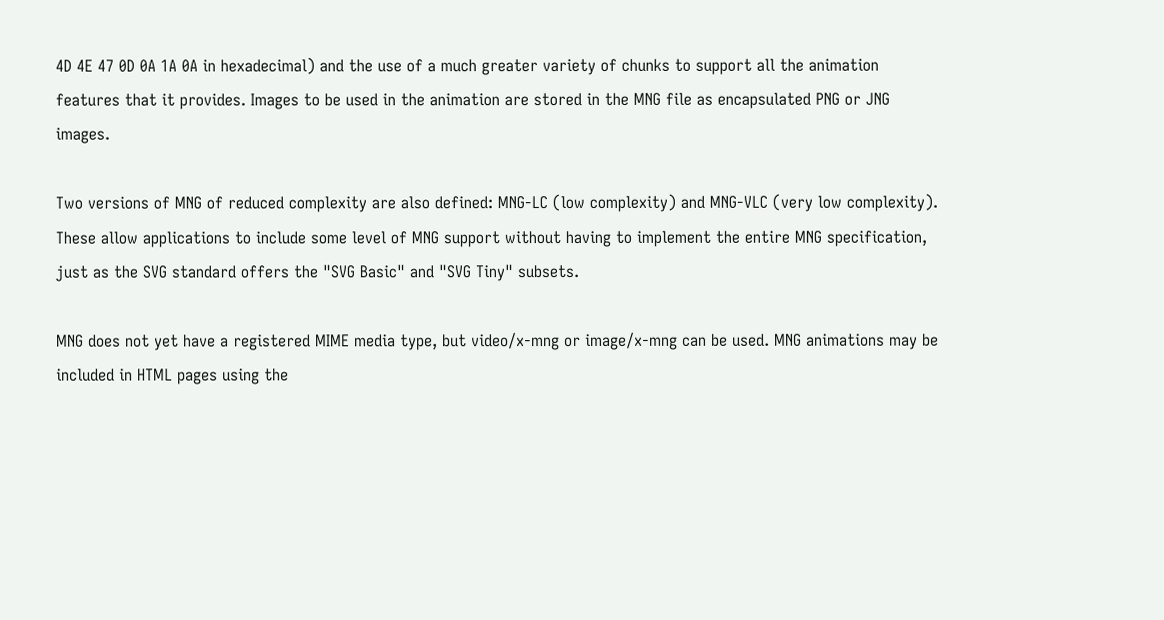4D 4E 47 0D 0A 1A 0A in hexadecimal) and the use of a much greater variety of chunks to support all the animation features that it provides. Images to be used in the animation are stored in the MNG file as encapsulated PNG or JNG images.

Two versions of MNG of reduced complexity are also defined: MNG-LC (low complexity) and MNG-VLC (very low complexity). These allow applications to include some level of MNG support without having to implement the entire MNG specification, just as the SVG standard offers the "SVG Basic" and "SVG Tiny" subsets.

MNG does not yet have a registered MIME media type, but video/x-mng or image/x-mng can be used. MNG animations may be included in HTML pages using the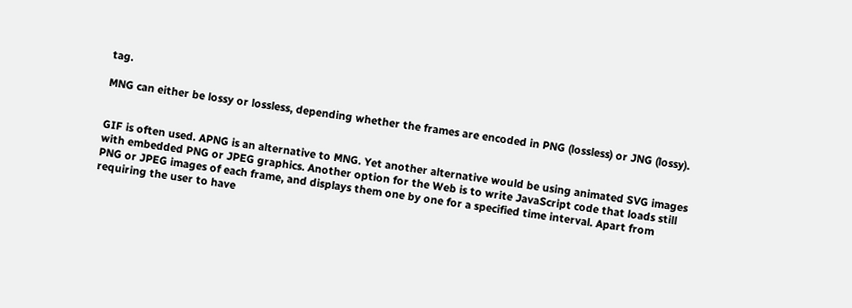tag.

MNG can either be lossy or lossless, depending whether the frames are encoded in PNG (lossless) or JNG (lossy).


GIF is often used. APNG is an alternative to MNG. Yet another alternative would be using animated SVG images with embedded PNG or JPEG graphics. Another option for the Web is to write JavaScript code that loads still PNG or JPEG images of each frame, and displays them one by one for a specified time interval. Apart from requiring the user to have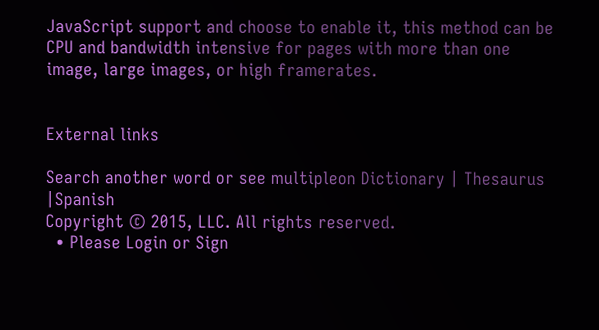JavaScript support and choose to enable it, this method can be CPU and bandwidth intensive for pages with more than one image, large images, or high framerates.


External links

Search another word or see multipleon Dictionary | Thesaurus |Spanish
Copyright © 2015, LLC. All rights reserved.
  • Please Login or Sign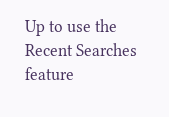Up to use the Recent Searches feature